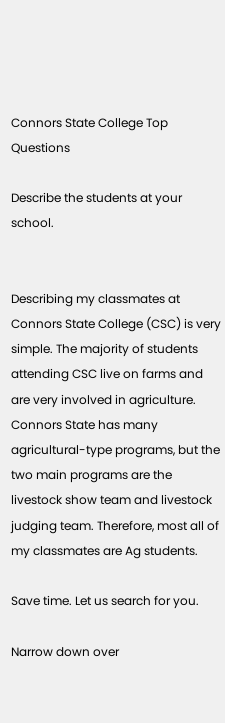Connors State College Top Questions

Describe the students at your school.


Describing my classmates at Connors State College (CSC) is very simple. The majority of students attending CSC live on farms and are very involved in agriculture. Connors State has many agricultural-type programs, but the two main programs are the livestock show team and livestock judging team. Therefore, most all of my classmates are Ag students.

Save time. Let us search for you.

Narrow down over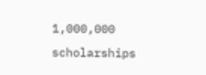1,000,000 scholarships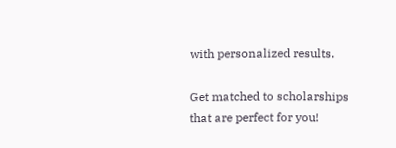with personalized results.

Get matched to scholarships that are perfect for you!